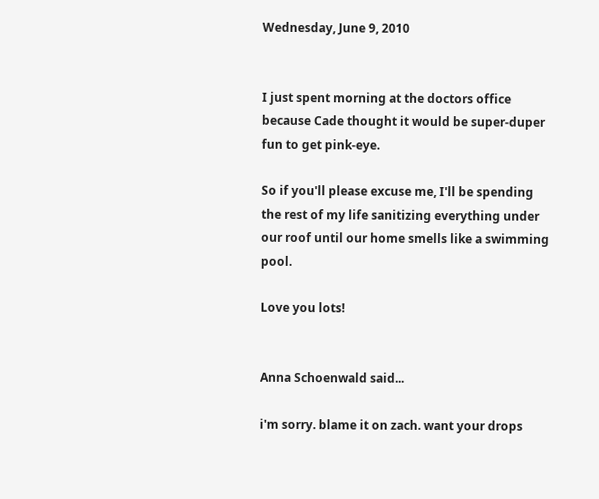Wednesday, June 9, 2010


I just spent morning at the doctors office because Cade thought it would be super-duper fun to get pink-eye.

So if you'll please excuse me, I'll be spending the rest of my life sanitizing everything under our roof until our home smells like a swimming pool.

Love you lots!


Anna Schoenwald said...

i'm sorry. blame it on zach. want your drops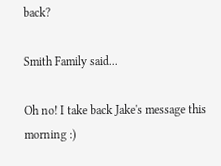back?

Smith Family said...

Oh no! I take back Jake's message this morning :)